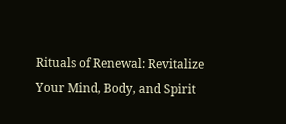Rituals of Renewal: Revitalize Your Mind, Body, and Spirit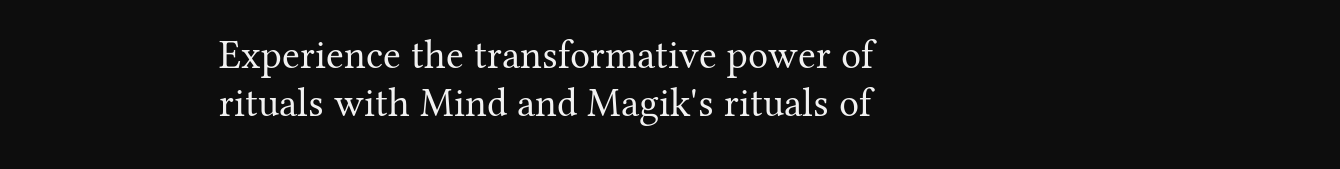Experience the transformative power of rituals with Mind and Magik's rituals of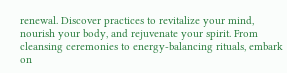renewal. Discover practices to revitalize your mind, nourish your body, and rejuvenate your spirit. From cleansing ceremonies to energy-balancing rituals, embark on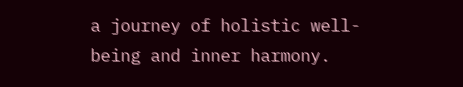a journey of holistic well-being and inner harmony.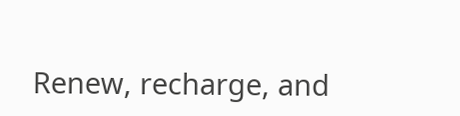Renew, recharge, and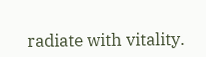radiate with vitality.